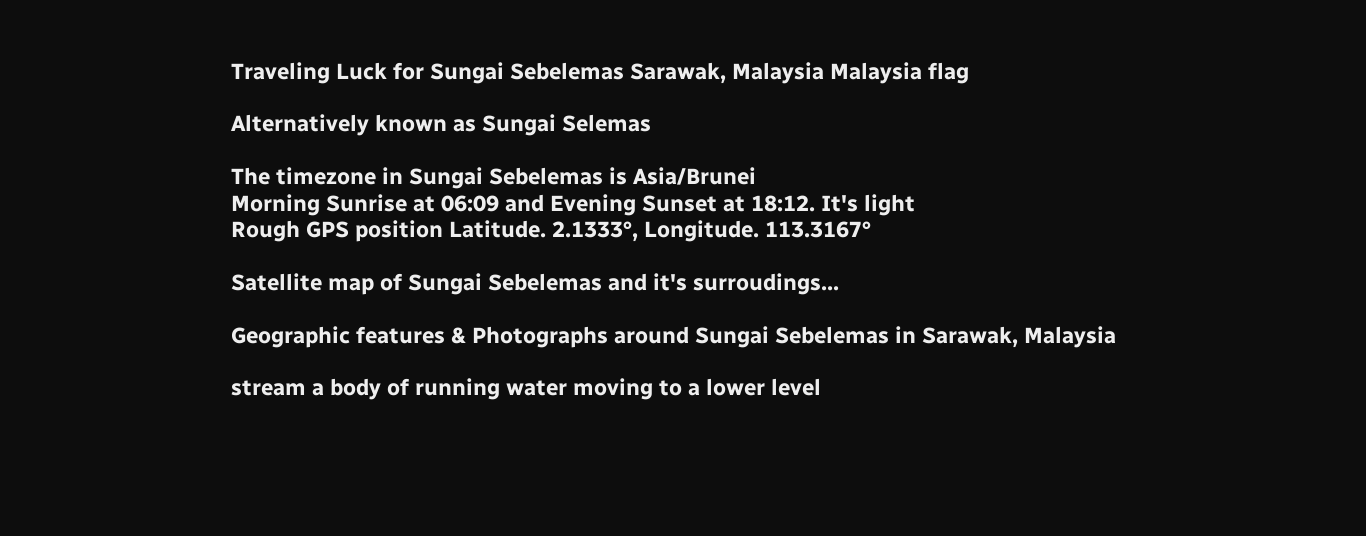Traveling Luck for Sungai Sebelemas Sarawak, Malaysia Malaysia flag

Alternatively known as Sungai Selemas

The timezone in Sungai Sebelemas is Asia/Brunei
Morning Sunrise at 06:09 and Evening Sunset at 18:12. It's light
Rough GPS position Latitude. 2.1333°, Longitude. 113.3167°

Satellite map of Sungai Sebelemas and it's surroudings...

Geographic features & Photographs around Sungai Sebelemas in Sarawak, Malaysia

stream a body of running water moving to a lower level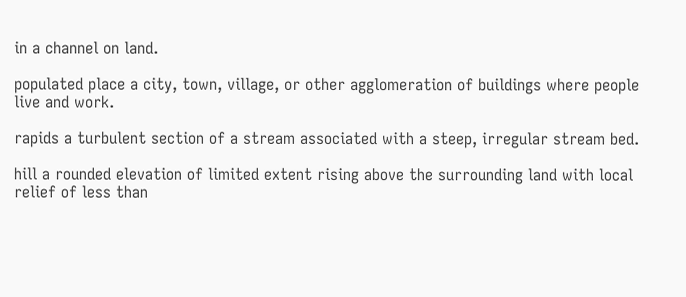in a channel on land.

populated place a city, town, village, or other agglomeration of buildings where people live and work.

rapids a turbulent section of a stream associated with a steep, irregular stream bed.

hill a rounded elevation of limited extent rising above the surrounding land with local relief of less than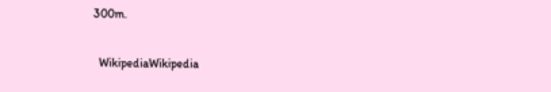300m.

  WikipediaWikipedia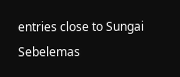entries close to Sungai Sebelemas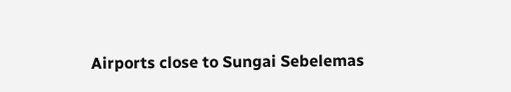Airports close to Sungai Sebelemas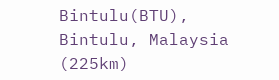Bintulu(BTU), Bintulu, Malaysia (225km)